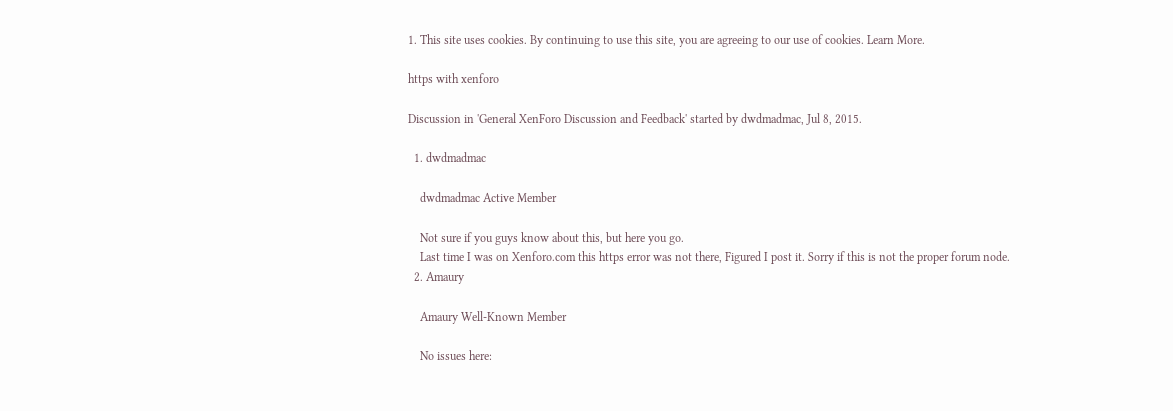1. This site uses cookies. By continuing to use this site, you are agreeing to our use of cookies. Learn More.

https with xenforo

Discussion in 'General XenForo Discussion and Feedback' started by dwdmadmac, Jul 8, 2015.

  1. dwdmadmac

    dwdmadmac Active Member

    Not sure if you guys know about this, but here you go.
    Last time I was on Xenforo.com this https error was not there, Figured I post it. Sorry if this is not the proper forum node.
  2. Amaury

    Amaury Well-Known Member

    No issues here: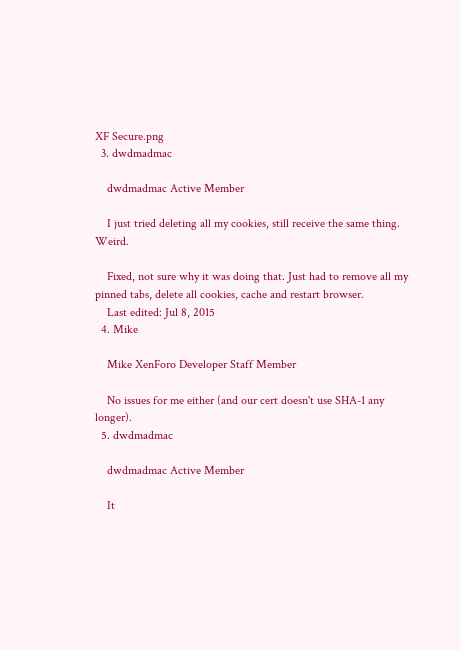XF Secure.png
  3. dwdmadmac

    dwdmadmac Active Member

    I just tried deleting all my cookies, still receive the same thing. Weird.

    Fixed, not sure why it was doing that. Just had to remove all my pinned tabs, delete all cookies, cache and restart browser.
    Last edited: Jul 8, 2015
  4. Mike

    Mike XenForo Developer Staff Member

    No issues for me either (and our cert doesn't use SHA-1 any longer).
  5. dwdmadmac

    dwdmadmac Active Member

    It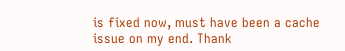is fixed now, must have been a cache issue on my end. Thank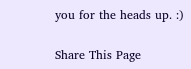you for the heads up. :)

Share This Page